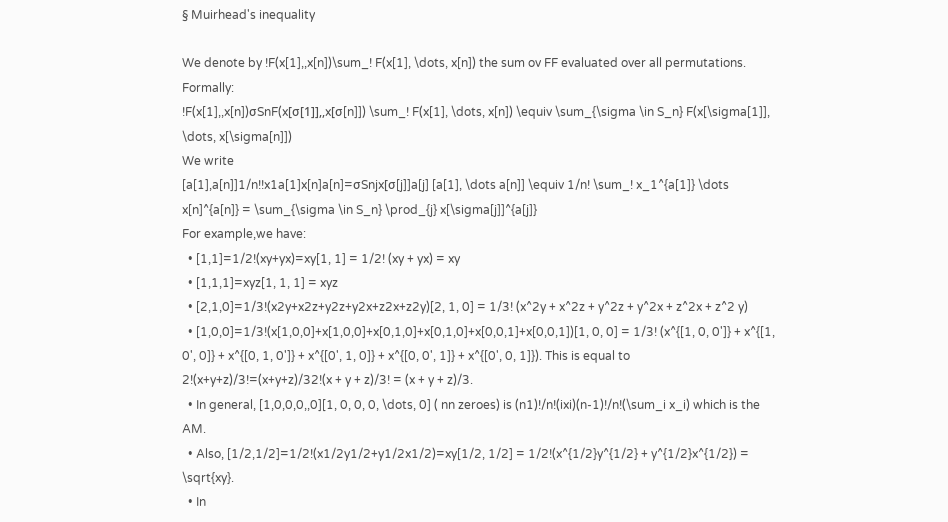§ Muirhead's inequality

We denote by !F(x[1],,x[n])\sum_! F(x[1], \dots, x[n]) the sum ov FF evaluated over all permutations. Formally:
!F(x[1],,x[n])σSnF(x[σ[1]],,x[σ[n]]) \sum_! F(x[1], \dots, x[n]) \equiv \sum_{\sigma \in S_n} F(x[\sigma[1]], \dots, x[\sigma[n]])
We write
[a[1],a[n]]1/n!!x1a[1]x[n]a[n]=σSnjx[σ[j]]a[j] [a[1], \dots a[n]] \equiv 1/n! \sum_! x_1^{a[1]} \dots x[n]^{a[n]} = \sum_{\sigma \in S_n} \prod_{j} x[\sigma[j]]^{a[j]}
For example,we have:
  • [1,1]=1/2!(xy+yx)=xy[1, 1] = 1/2! (xy + yx) = xy
  • [1,1,1]=xyz[1, 1, 1] = xyz
  • [2,1,0]=1/3!(x2y+x2z+y2z+y2x+z2x+z2y)[2, 1, 0] = 1/3! (x^2y + x^2z + y^2z + y^2x + z^2x + z^2 y)
  • [1,0,0]=1/3!(x[1,0,0]+x[1,0,0]+x[0,1,0]+x[0,1,0]+x[0,0,1]+x[0,0,1])[1, 0, 0] = 1/3! (x^{[1, 0, 0']} + x^{[1, 0', 0]} + x^{[0, 1, 0']} + x^{[0', 1, 0]} + x^{[0, 0', 1]} + x^{[0', 0, 1]}). This is equal to 2!(x+y+z)/3!=(x+y+z)/32!(x + y + z)/3! = (x + y + z)/3.
  • In general, [1,0,0,0,,0][1, 0, 0, 0, \dots, 0] ( nn zeroes) is (n1)!/n!(ixi)(n-1)!/n!(\sum_i x_i) which is the AM.
  • Also, [1/2,1/2]=1/2!(x1/2y1/2+y1/2x1/2)=xy[1/2, 1/2] = 1/2!(x^{1/2}y^{1/2} + y^{1/2}x^{1/2}) = \sqrt{xy}.
  • In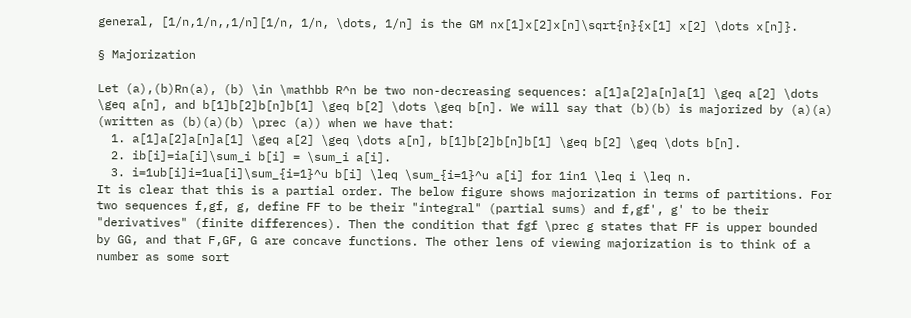general, [1/n,1/n,,1/n][1/n, 1/n, \dots, 1/n] is the GM nx[1]x[2]x[n]\sqrt{n}{x[1] x[2] \dots x[n]}.

§ Majorization

Let (a),(b)Rn(a), (b) \in \mathbb R^n be two non-decreasing sequences: a[1]a[2]a[n]a[1] \geq a[2] \dots \geq a[n], and b[1]b[2]b[n]b[1] \geq b[2] \dots \geq b[n]. We will say that (b)(b) is majorized by (a)(a) (written as (b)(a)(b) \prec (a)) when we have that:
  1. a[1]a[2]a[n]a[1] \geq a[2] \geq \dots a[n], b[1]b[2]b[n]b[1] \geq b[2] \geq \dots b[n].
  2. ib[i]=ia[i]\sum_i b[i] = \sum_i a[i].
  3. i=1ub[i]i=1ua[i]\sum_{i=1}^u b[i] \leq \sum_{i=1}^u a[i] for 1in1 \leq i \leq n.
It is clear that this is a partial order. The below figure shows majorization in terms of partitions. For two sequences f,gf, g, define FF to be their "integral" (partial sums) and f,gf', g' to be their "derivatives" (finite differences). Then the condition that fgf \prec g states that FF is upper bounded by GG, and that F,GF, G are concave functions. The other lens of viewing majorization is to think of a number as some sort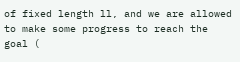of fixed length ll, and we are allowed to make some progress to reach the goal (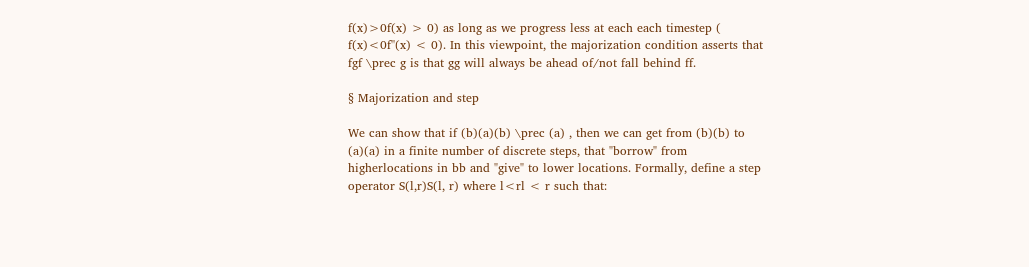f(x)>0f(x) > 0) as long as we progress less at each each timestep ( f(x)<0f''(x) < 0). In this viewpoint, the majorization condition asserts that fgf \prec g is that gg will always be ahead of/not fall behind ff.

§ Majorization and step

We can show that if (b)(a)(b) \prec (a) , then we can get from (b)(b) to (a)(a) in a finite number of discrete steps, that "borrow" from higherlocations in bb and "give" to lower locations. Formally, define a step operator S(l,r)S(l, r) where l<rl < r such that: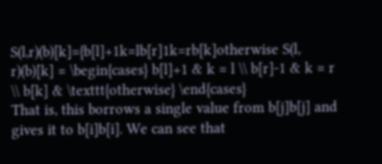S(l,r)(b)[k]={b[l]+1k=lb[r]1k=rb[k]otherwise S(l, r)(b)[k] = \begin{cases} b[l]+1 & k = l \\ b[r]-1 & k = r \\ b[k] & \texttt{otherwise} \end{cases}
That is, this borrows a single value from b[j]b[j] and gives it to b[i]b[i]. We can see that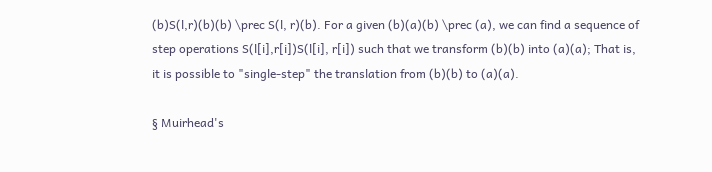(b)S(l,r)(b)(b) \prec S(l, r)(b). For a given (b)(a)(b) \prec (a), we can find a sequence of step operations S(l[i],r[i])S(l[i], r[i]) such that we transform (b)(b) into (a)(a); That is, it is possible to "single-step" the translation from (b)(b) to (a)(a).

§ Muirhead's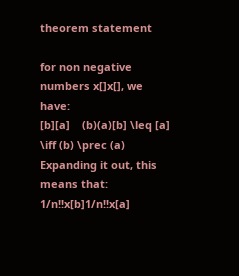theorem statement

for non negative numbers x[]x[], we have:
[b][a]    (b)(a)[b] \leq [a] \iff (b) \prec (a)
Expanding it out, this means that:
1/n!!x[b]1/n!!x[a]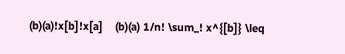(b)(a)!x[b]!x[a]    (b)(a) 1/n! \sum_! x^{[b]} \leq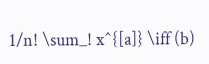1/n! \sum_! x^{[a]} \iff (b)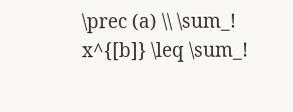\prec (a) \\ \sum_! x^{[b]} \leq \sum_!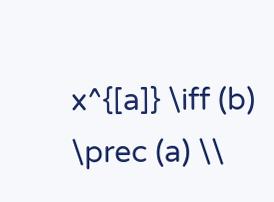x^{[a]} \iff (b) \prec (a) \\